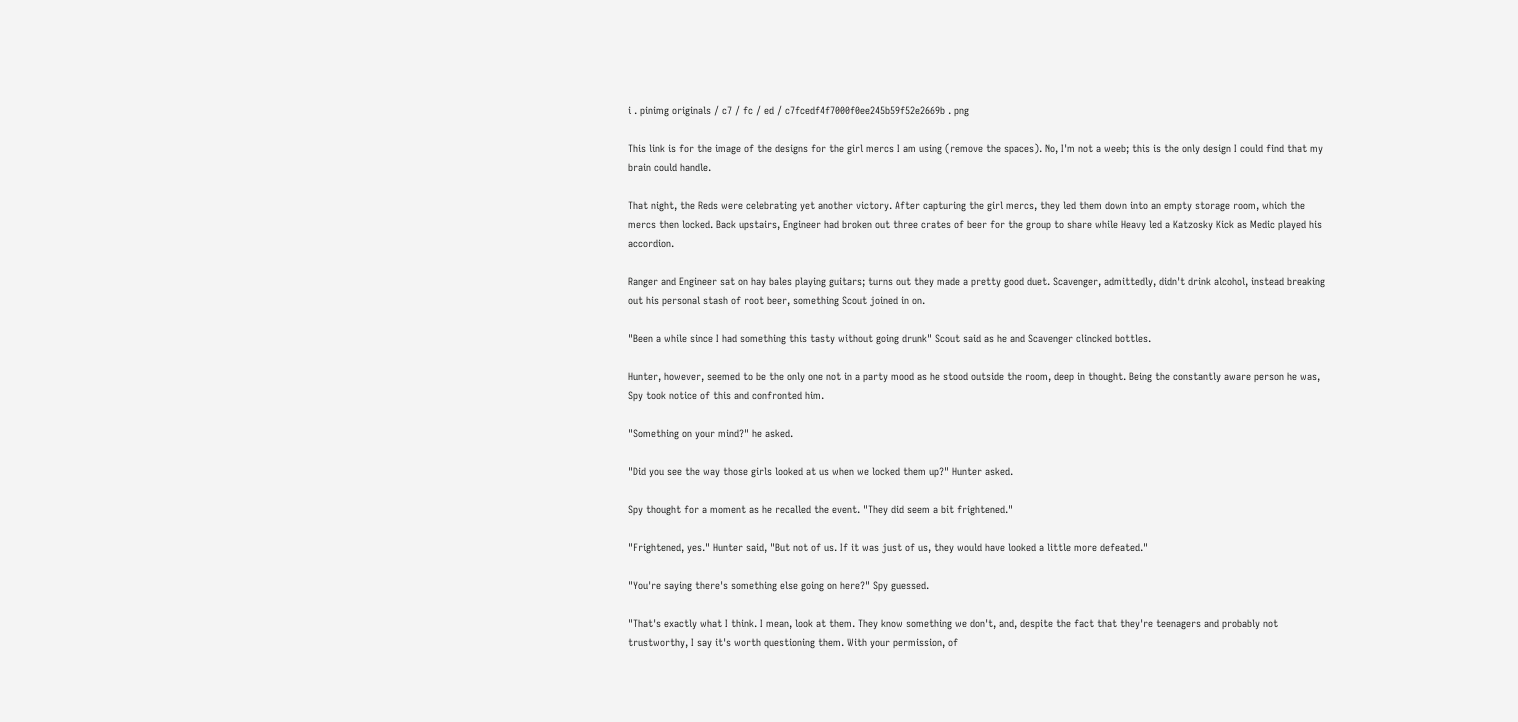i . pinimg originals / c7 / fc / ed / c7fcedf4f7000f0ee245b59f52e2669b . png

This link is for the image of the designs for the girl mercs I am using (remove the spaces). No, I'm not a weeb; this is the only design I could find that my brain could handle.

That night, the Reds were celebrating yet another victory. After capturing the girl mercs, they led them down into an empty storage room, which the mercs then locked. Back upstairs, Engineer had broken out three crates of beer for the group to share while Heavy led a Katzosky Kick as Medic played his accordion.

Ranger and Engineer sat on hay bales playing guitars; turns out they made a pretty good duet. Scavenger, admittedly, didn't drink alcohol, instead breaking out his personal stash of root beer, something Scout joined in on.

"Been a while since I had something this tasty without going drunk" Scout said as he and Scavenger clincked bottles.

Hunter, however, seemed to be the only one not in a party mood as he stood outside the room, deep in thought. Being the constantly aware person he was, Spy took notice of this and confronted him.

"Something on your mind?" he asked.

"Did you see the way those girls looked at us when we locked them up?" Hunter asked.

Spy thought for a moment as he recalled the event. "They did seem a bit frightened."

"Frightened, yes." Hunter said, "But not of us. If it was just of us, they would have looked a little more defeated."

"You're saying there's something else going on here?" Spy guessed.

"That's exactly what I think. I mean, look at them. They know something we don't, and, despite the fact that they're teenagers and probably not trustworthy, I say it's worth questioning them. With your permission, of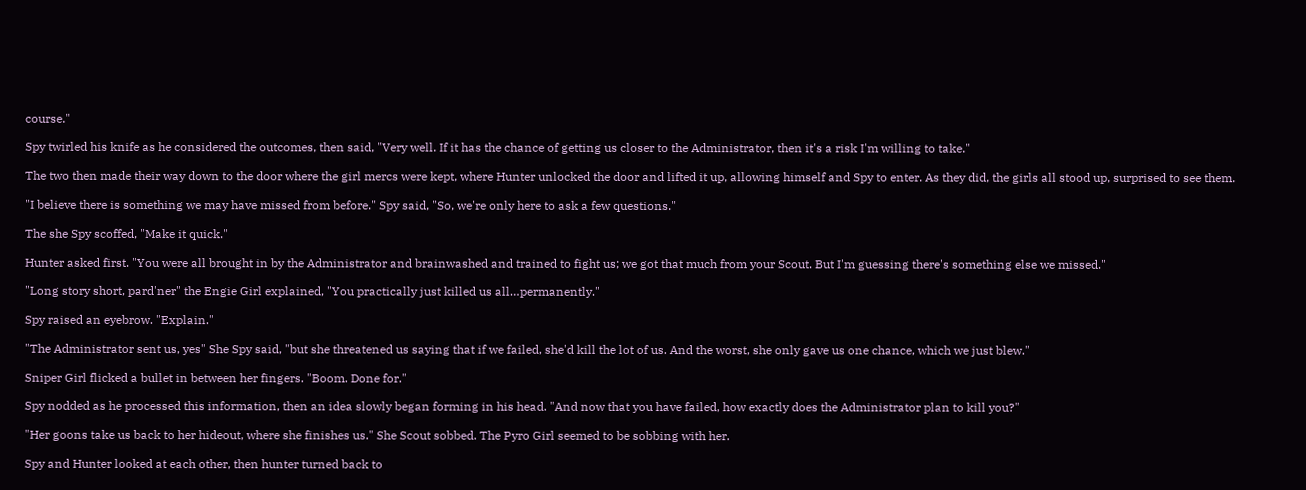course."

Spy twirled his knife as he considered the outcomes, then said, "Very well. If it has the chance of getting us closer to the Administrator, then it's a risk I'm willing to take."

The two then made their way down to the door where the girl mercs were kept, where Hunter unlocked the door and lifted it up, allowing himself and Spy to enter. As they did, the girls all stood up, surprised to see them.

"I believe there is something we may have missed from before." Spy said, "So, we're only here to ask a few questions."

The she Spy scoffed, "Make it quick."

Hunter asked first. "You were all brought in by the Administrator and brainwashed and trained to fight us; we got that much from your Scout. But I'm guessing there's something else we missed."

"Long story short, pard'ner" the Engie Girl explained, "You practically just killed us all…permanently."

Spy raised an eyebrow. "Explain."

"The Administrator sent us, yes" She Spy said, "but she threatened us saying that if we failed, she'd kill the lot of us. And the worst, she only gave us one chance, which we just blew."

Sniper Girl flicked a bullet in between her fingers. "Boom. Done for."

Spy nodded as he processed this information, then an idea slowly began forming in his head. "And now that you have failed, how exactly does the Administrator plan to kill you?"

"Her goons take us back to her hideout, where she finishes us." She Scout sobbed. The Pyro Girl seemed to be sobbing with her.

Spy and Hunter looked at each other, then hunter turned back to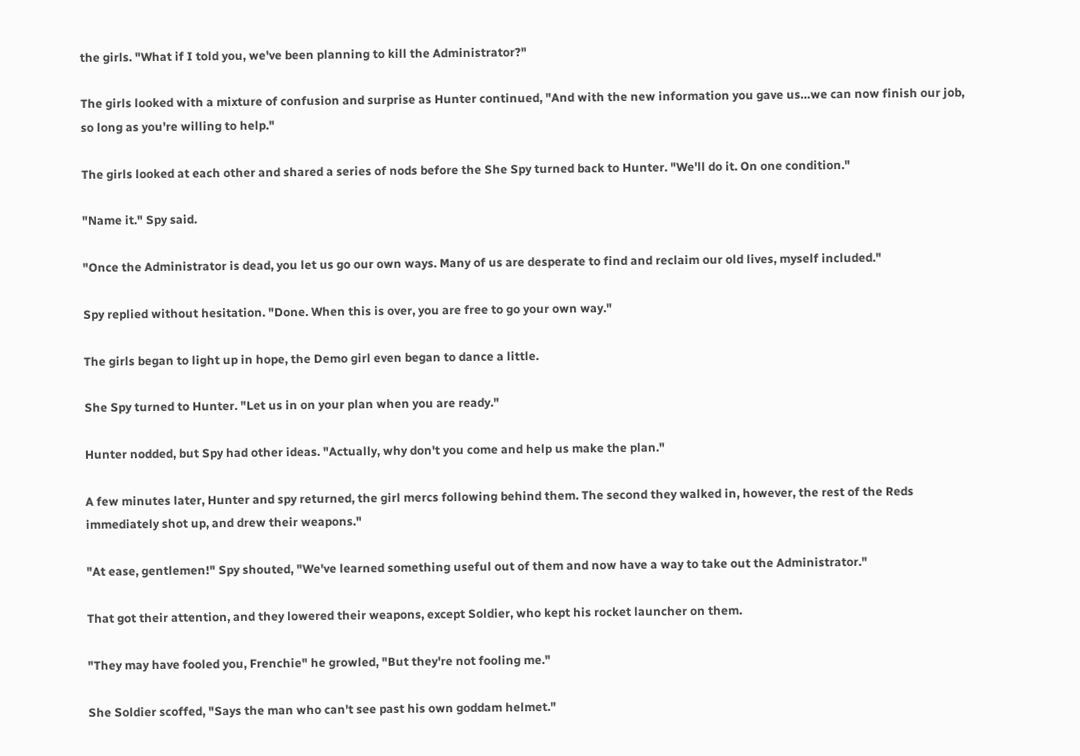the girls. "What if I told you, we've been planning to kill the Administrator?"

The girls looked with a mixture of confusion and surprise as Hunter continued, "And with the new information you gave us…we can now finish our job, so long as you're willing to help."

The girls looked at each other and shared a series of nods before the She Spy turned back to Hunter. "We'll do it. On one condition."

"Name it." Spy said.

"Once the Administrator is dead, you let us go our own ways. Many of us are desperate to find and reclaim our old lives, myself included."

Spy replied without hesitation. "Done. When this is over, you are free to go your own way."

The girls began to light up in hope, the Demo girl even began to dance a little.

She Spy turned to Hunter. "Let us in on your plan when you are ready."

Hunter nodded, but Spy had other ideas. "Actually, why don't you come and help us make the plan."

A few minutes later, Hunter and spy returned, the girl mercs following behind them. The second they walked in, however, the rest of the Reds immediately shot up, and drew their weapons."

"At ease, gentlemen!" Spy shouted, "We've learned something useful out of them and now have a way to take out the Administrator."

That got their attention, and they lowered their weapons, except Soldier, who kept his rocket launcher on them.

"They may have fooled you, Frenchie" he growled, "But they're not fooling me."

She Soldier scoffed, "Says the man who can't see past his own goddam helmet."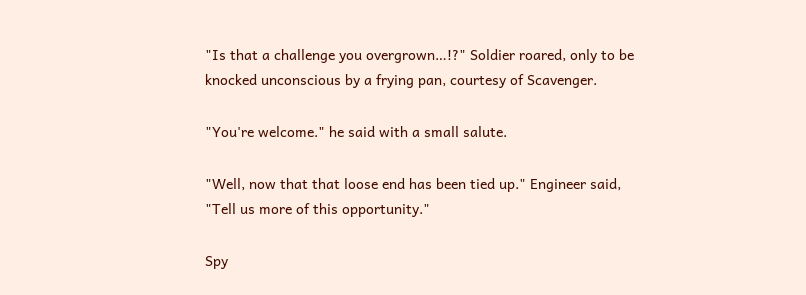"Is that a challenge you overgrown…!?" Soldier roared, only to be knocked unconscious by a frying pan, courtesy of Scavenger.

"You're welcome." he said with a small salute.

"Well, now that that loose end has been tied up." Engineer said, "Tell us more of this opportunity."

Spy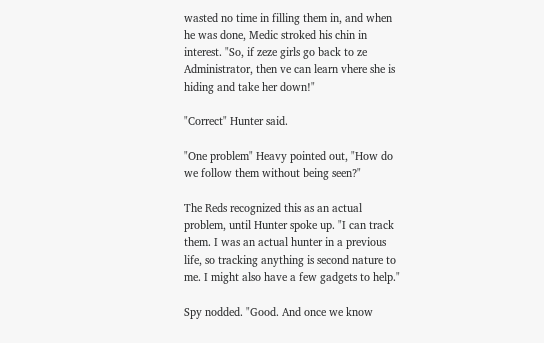wasted no time in filling them in, and when he was done, Medic stroked his chin in interest. "So, if zeze girls go back to ze Administrator, then ve can learn vhere she is hiding and take her down!"

"Correct" Hunter said.

"One problem" Heavy pointed out, "How do we follow them without being seen?"

The Reds recognized this as an actual problem, until Hunter spoke up. "I can track them. I was an actual hunter in a previous life, so tracking anything is second nature to me. I might also have a few gadgets to help."

Spy nodded. "Good. And once we know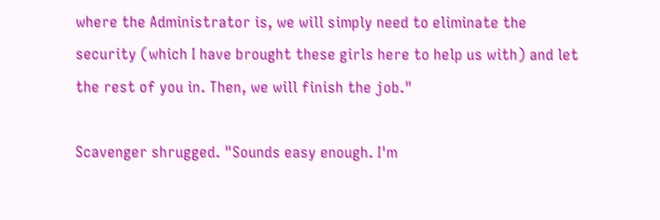where the Administrator is, we will simply need to eliminate the security (which I have brought these girls here to help us with) and let the rest of you in. Then, we will finish the job."

Scavenger shrugged. "Sounds easy enough. I'm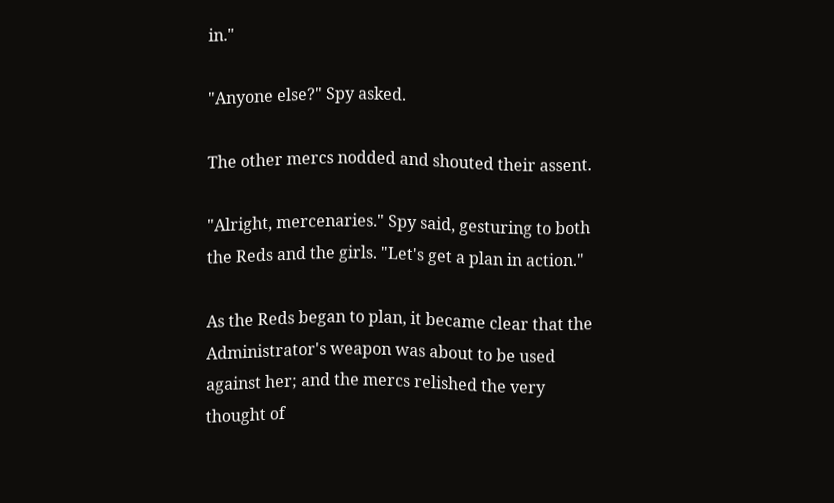in."

"Anyone else?" Spy asked.

The other mercs nodded and shouted their assent.

"Alright, mercenaries." Spy said, gesturing to both the Reds and the girls. "Let's get a plan in action."

As the Reds began to plan, it became clear that the Administrator's weapon was about to be used against her; and the mercs relished the very thought of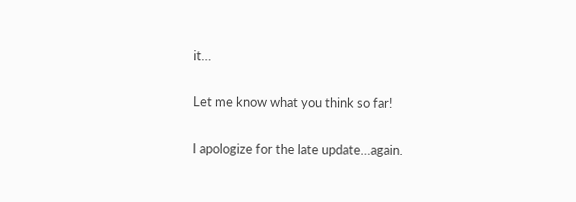it…

Let me know what you think so far!

I apologize for the late update…again.